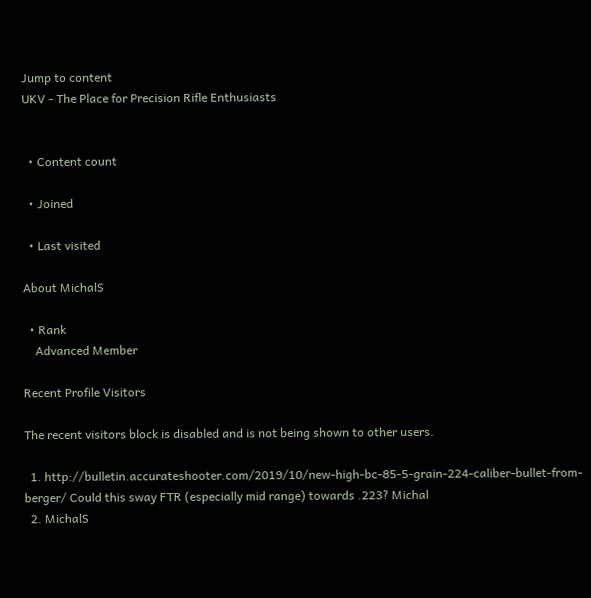Jump to content
UKV - The Place for Precision Rifle Enthusiasts


  • Content count

  • Joined

  • Last visited

About MichalS

  • Rank
    Advanced Member

Recent Profile Visitors

The recent visitors block is disabled and is not being shown to other users.

  1. http://bulletin.accurateshooter.com/2019/10/new-high-bc-85-5-grain-224-caliber-bullet-from-berger/ Could this sway FTR (especially mid range) towards .223? Michal
  2. MichalS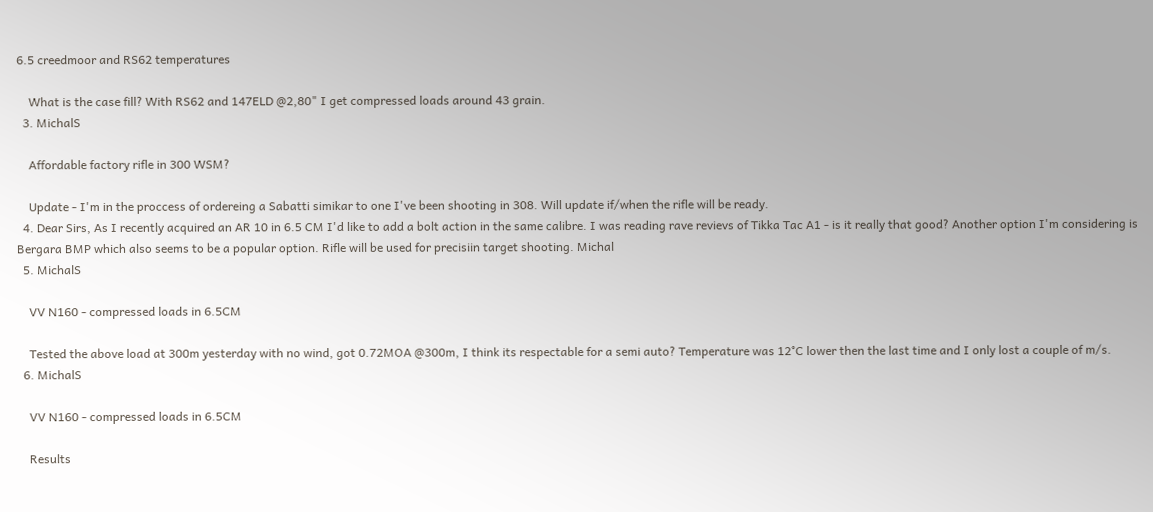6.5 creedmoor and RS62 temperatures

    What is the case fill? With RS62 and 147ELD @2,80" I get compressed loads around 43 grain.
  3. MichalS

    Affordable factory rifle in 300 WSM?

    Update - I'm in the proccess of ordereing a Sabatti simikar to one I've been shooting in 308. Will update if/when the rifle will be ready.
  4. Dear Sirs, As I recently acquired an AR 10 in 6.5 CM I'd like to add a bolt action in the same calibre. I was reading rave revievs of Tikka Tac A1 - is it really that good? Another option I'm considering is Bergara BMP which also seems to be a popular option. Rifle will be used for precisiin target shooting. Michal
  5. MichalS

    VV N160 - compressed loads in 6.5CM

    Tested the above load at 300m yesterday with no wind, got 0.72MOA @300m, I think its respectable for a semi auto? Temperature was 12°C lower then the last time and I only lost a couple of m/s.
  6. MichalS

    VV N160 - compressed loads in 6.5CM

    Results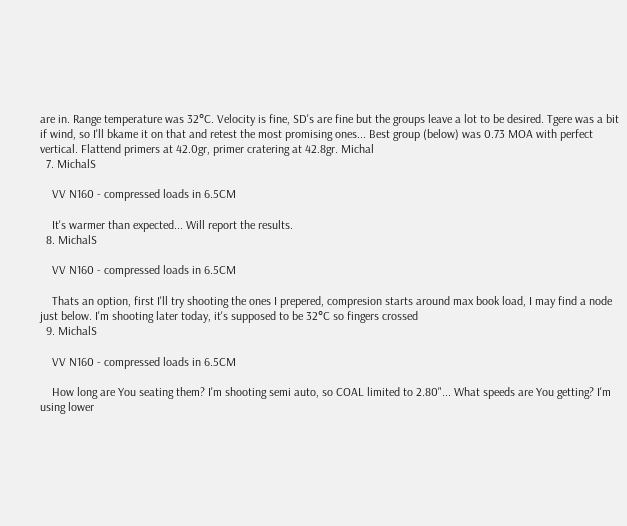are in. Range temperature was 32°C. Velocity is fine, SD's are fine but the groups leave a lot to be desired. Tgere was a bit if wind, so I'll bkame it on that and retest the most promising ones... Best group (below) was 0.73 MOA with perfect vertical. Flattend primers at 42.0gr, primer cratering at 42.8gr. Michal
  7. MichalS

    VV N160 - compressed loads in 6.5CM

    It's warmer than expected... Will report the results.
  8. MichalS

    VV N160 - compressed loads in 6.5CM

    Thats an option, first I'll try shooting the ones I prepered, compresion starts around max book load, I may find a node just below. I'm shooting later today, it's supposed to be 32°C so fingers crossed
  9. MichalS

    VV N160 - compressed loads in 6.5CM

    How long are You seating them? I'm shooting semi auto, so COAL limited to 2.80"... What speeds are You getting? I'm using lower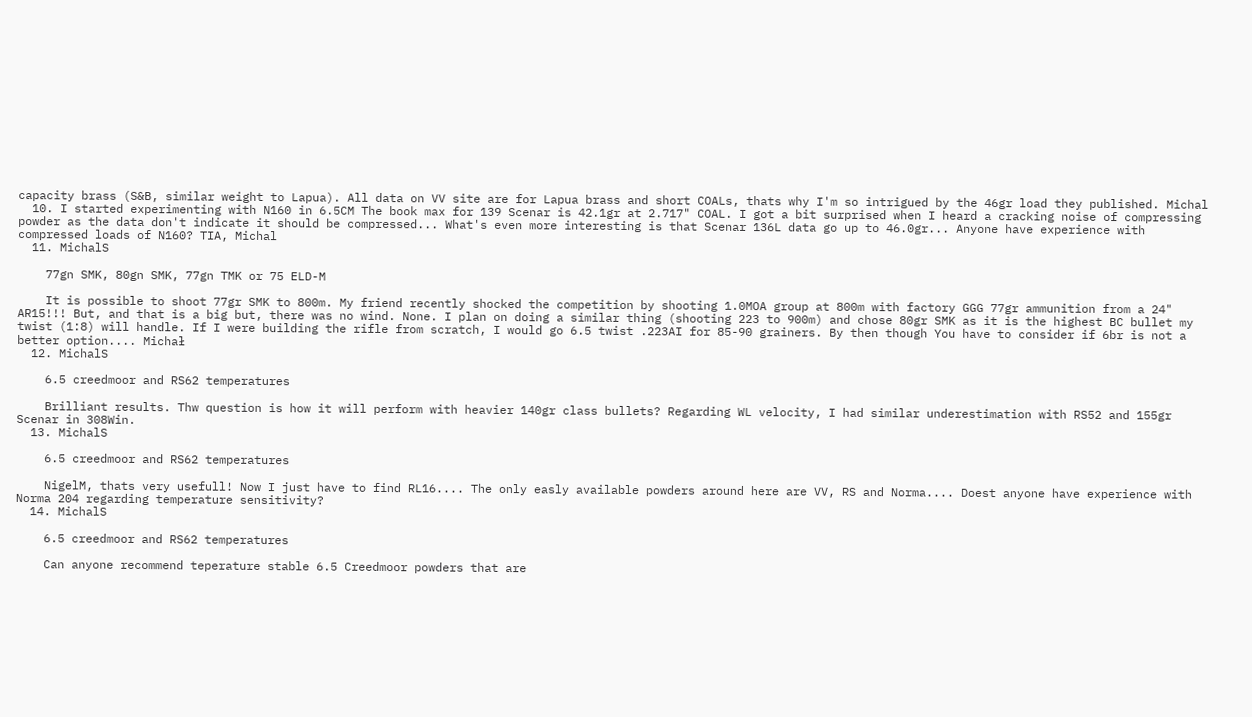capacity brass (S&B, similar weight to Lapua). All data on VV site are for Lapua brass and short COALs, thats why I'm so intrigued by the 46gr load they published. Michal
  10. I started experimenting with N160 in 6.5CM The book max for 139 Scenar is 42.1gr at 2.717" COAL. I got a bit surprised when I heard a cracking noise of compressing powder as the data don't indicate it should be compressed... What's even more interesting is that Scenar 136L data go up to 46.0gr... Anyone have experience with compressed loads of N160? TIA, Michal
  11. MichalS

    77gn SMK, 80gn SMK, 77gn TMK or 75 ELD-M

    It is possible to shoot 77gr SMK to 800m. My friend recently shocked the competition by shooting 1.0MOA group at 800m with factory GGG 77gr ammunition from a 24" AR15!!! But, and that is a big but, there was no wind. None. I plan on doing a similar thing (shooting 223 to 900m) and chose 80gr SMK as it is the highest BC bullet my twist (1:8) will handle. If I were building the rifle from scratch, I would go 6.5 twist .223AI for 85-90 grainers. By then though You have to consider if 6br is not a better option.... Michał
  12. MichalS

    6.5 creedmoor and RS62 temperatures

    Brilliant results. Thw question is how it will perform with heavier 140gr class bullets? Regarding WL velocity, I had similar underestimation with RS52 and 155gr Scenar in 308Win.
  13. MichalS

    6.5 creedmoor and RS62 temperatures

    NigelM, thats very usefull! Now I just have to find RL16.... The only easly available powders around here are VV, RS and Norma.... Doest anyone have experience with Norma 204 regarding temperature sensitivity?
  14. MichalS

    6.5 creedmoor and RS62 temperatures

    Can anyone recommend teperature stable 6.5 Creedmoor powders that are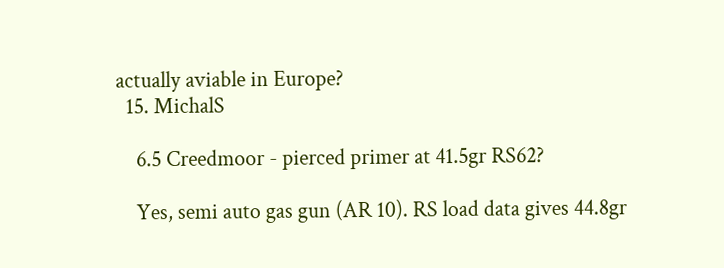actually aviable in Europe?
  15. MichalS

    6.5 Creedmoor - pierced primer at 41.5gr RS62?

    Yes, semi auto gas gun (AR 10). RS load data gives 44.8gr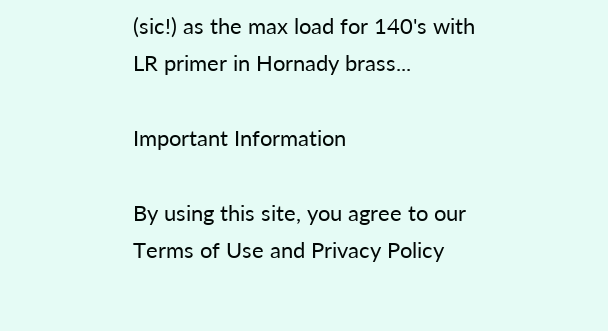(sic!) as the max load for 140's with LR primer in Hornady brass...

Important Information

By using this site, you agree to our Terms of Use and Privacy Policy